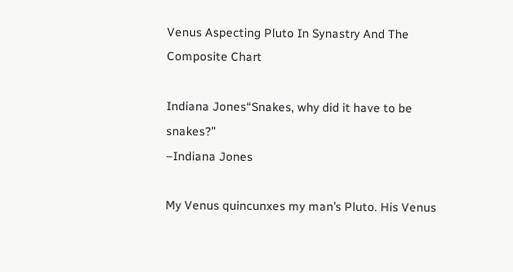Venus Aspecting Pluto In Synastry And The Composite Chart

Indiana Jones“Snakes, why did it have to be snakes?”
–Indiana Jones

My Venus quincunxes my man’s Pluto. His Venus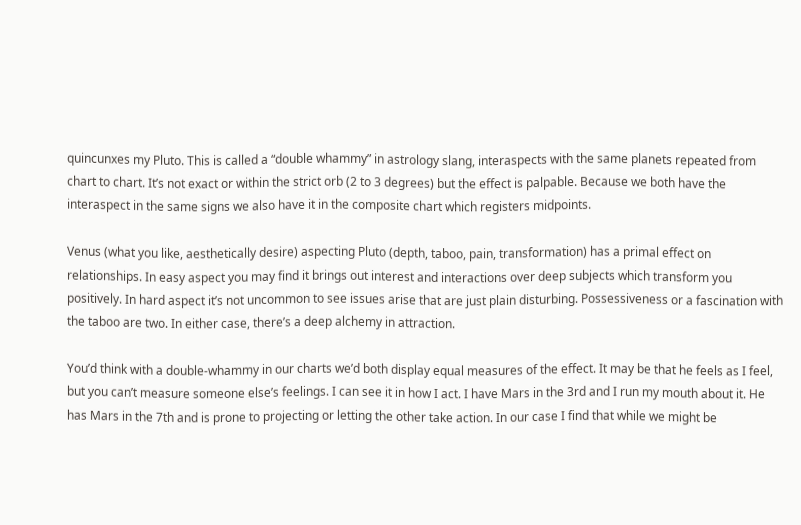quincunxes my Pluto. This is called a “double whammy” in astrology slang, interaspects with the same planets repeated from chart to chart. It’s not exact or within the strict orb (2 to 3 degrees) but the effect is palpable. Because we both have the interaspect in the same signs we also have it in the composite chart which registers midpoints.

Venus (what you like, aesthetically desire) aspecting Pluto (depth, taboo, pain, transformation) has a primal effect on relationships. In easy aspect you may find it brings out interest and interactions over deep subjects which transform you positively. In hard aspect it’s not uncommon to see issues arise that are just plain disturbing. Possessiveness or a fascination with the taboo are two. In either case, there’s a deep alchemy in attraction.

You’d think with a double-whammy in our charts we’d both display equal measures of the effect. It may be that he feels as I feel, but you can’t measure someone else’s feelings. I can see it in how I act. I have Mars in the 3rd and I run my mouth about it. He has Mars in the 7th and is prone to projecting or letting the other take action. In our case I find that while we might be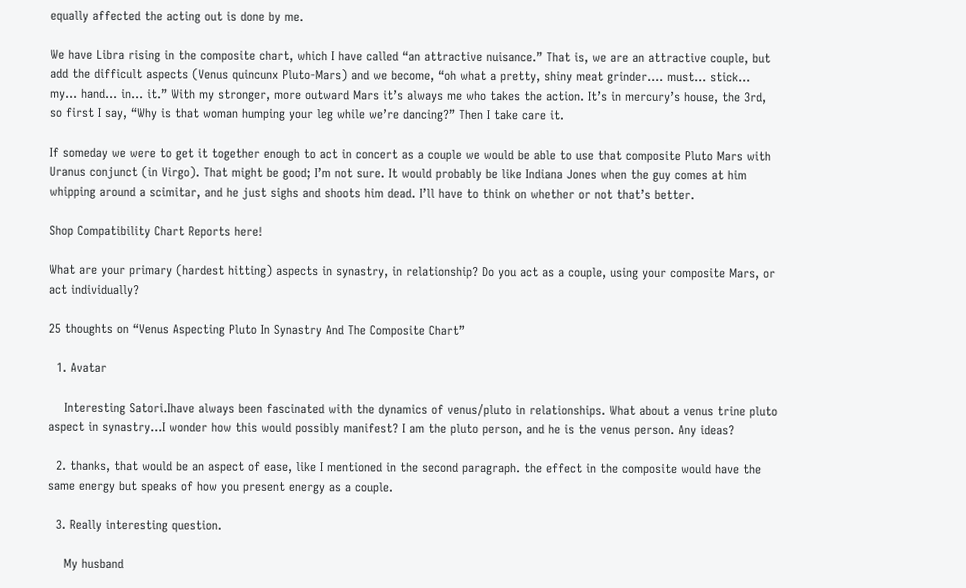equally affected the acting out is done by me.

We have Libra rising in the composite chart, which I have called “an attractive nuisance.” That is, we are an attractive couple, but add the difficult aspects (Venus quincunx Pluto-Mars) and we become, “oh what a pretty, shiny meat grinder…. must… stick… my… hand… in… it.” With my stronger, more outward Mars it’s always me who takes the action. It’s in mercury’s house, the 3rd, so first I say, “Why is that woman humping your leg while we’re dancing?” Then I take care it.

If someday we were to get it together enough to act in concert as a couple we would be able to use that composite Pluto Mars with Uranus conjunct (in Virgo). That might be good; I’m not sure. It would probably be like Indiana Jones when the guy comes at him whipping around a scimitar, and he just sighs and shoots him dead. I’ll have to think on whether or not that’s better.

Shop Compatibility Chart Reports here!

What are your primary (hardest hitting) aspects in synastry, in relationship? Do you act as a couple, using your composite Mars, or act individually?

25 thoughts on “Venus Aspecting Pluto In Synastry And The Composite Chart”

  1. Avatar

    Interesting Satori.Ihave always been fascinated with the dynamics of venus/pluto in relationships. What about a venus trine pluto aspect in synastry…I wonder how this would possibly manifest? I am the pluto person, and he is the venus person. Any ideas?

  2. thanks, that would be an aspect of ease, like I mentioned in the second paragraph. the effect in the composite would have the same energy but speaks of how you present energy as a couple.

  3. Really interesting question.

    My husband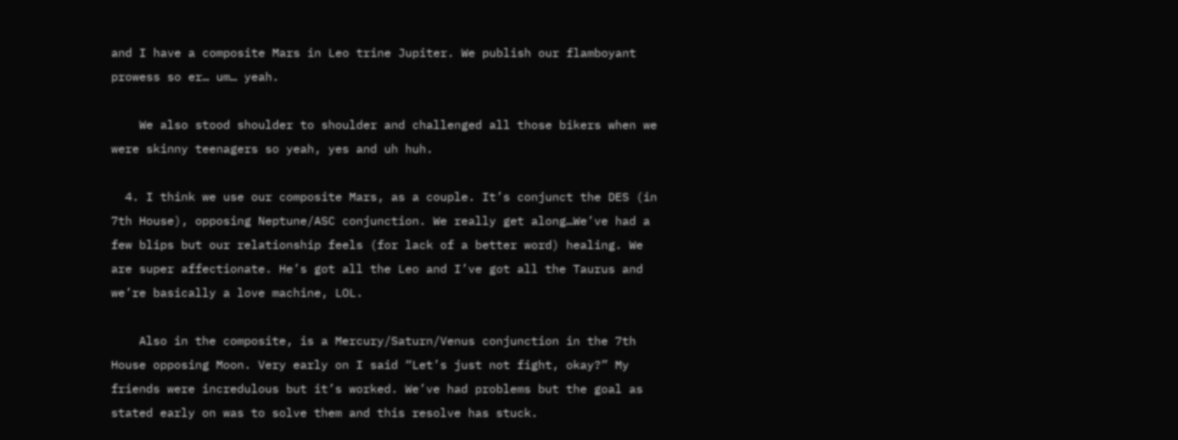and I have a composite Mars in Leo trine Jupiter. We publish our flamboyant prowess so er… um… yeah.

    We also stood shoulder to shoulder and challenged all those bikers when we were skinny teenagers so yeah, yes and uh huh.

  4. I think we use our composite Mars, as a couple. It’s conjunct the DES (in 7th House), opposing Neptune/ASC conjunction. We really get along…We’ve had a few blips but our relationship feels (for lack of a better word) healing. We are super affectionate. He’s got all the Leo and I’ve got all the Taurus and we’re basically a love machine, LOL.

    Also in the composite, is a Mercury/Saturn/Venus conjunction in the 7th House opposing Moon. Very early on I said “Let’s just not fight, okay?” My friends were incredulous but it’s worked. We’ve had problems but the goal as stated early on was to solve them and this resolve has stuck.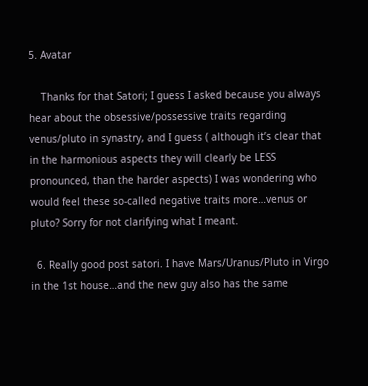5. Avatar

    Thanks for that Satori; I guess I asked because you always hear about the obsessive/possessive traits regarding venus/pluto in synastry, and I guess ( although it’s clear that in the harmonious aspects they will clearly be LESS pronounced, than the harder aspects) I was wondering who would feel these so-called negative traits more…venus or pluto? Sorry for not clarifying what I meant.

  6. Really good post satori. I have Mars/Uranus/Pluto in Virgo in the 1st house…and the new guy also has the same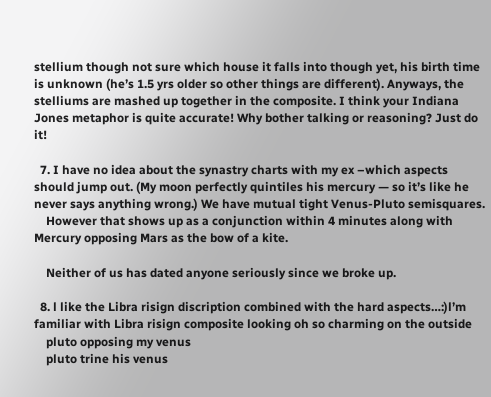stellium though not sure which house it falls into though yet, his birth time is unknown (he’s 1.5 yrs older so other things are different). Anyways, the stelliums are mashed up together in the composite. I think your Indiana Jones metaphor is quite accurate! Why bother talking or reasoning? Just do it!

  7. I have no idea about the synastry charts with my ex –which aspects should jump out. (My moon perfectly quintiles his mercury — so it’s like he never says anything wrong.) We have mutual tight Venus-Pluto semisquares.
    However that shows up as a conjunction within 4 minutes along with Mercury opposing Mars as the bow of a kite.

    Neither of us has dated anyone seriously since we broke up.

  8. l like the Libra risign discription combined with the hard aspects…:)l’m familiar with Libra risign composite looking oh so charming on the outside
    pluto opposing my venus
    pluto trine his venus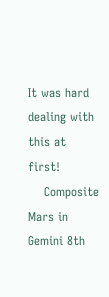It was hard dealing with this at first!
    Composite Mars in Gemini 8th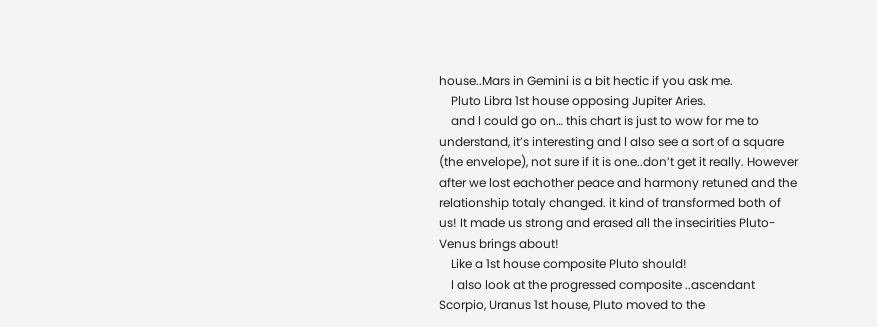house..Mars in Gemini is a bit hectic if you ask me.
    Pluto Libra 1st house opposing Jupiter Aries.
    and l could go on… this chart is just to wow for me to understand, it’s interesting and l also see a sort of a square (the envelope), not sure if it is one..don’t get it really. However after we lost eachother peace and harmony retuned and the relationship totaly changed. it kind of transformed both of us! It made us strong and erased all the insecirities Pluto-Venus brings about!
    Like a 1st house composite Pluto should!
    l also look at the progressed composite ..ascendant Scorpio, Uranus 1st house, Pluto moved to the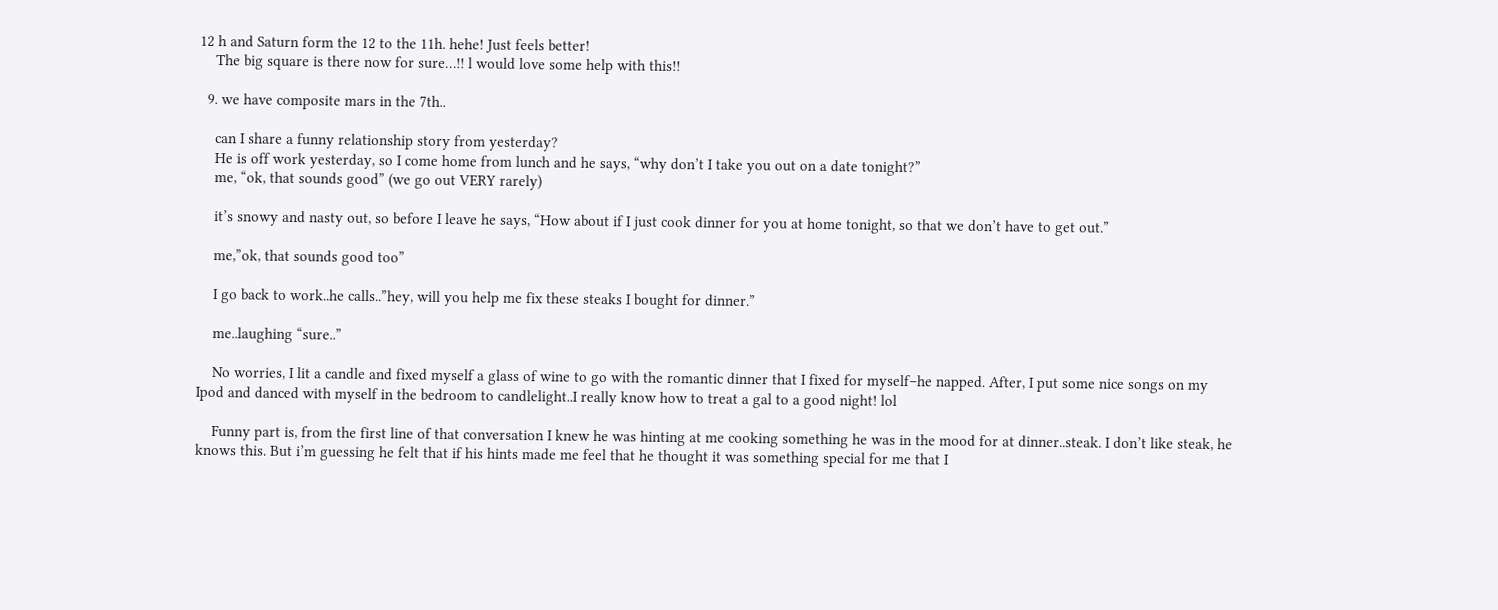12 h and Saturn form the 12 to the 11h. hehe! Just feels better!
    The big square is there now for sure…!! l would love some help with this!!

  9. we have composite mars in the 7th..

    can I share a funny relationship story from yesterday?
    He is off work yesterday, so I come home from lunch and he says, “why don’t I take you out on a date tonight?”
    me, “ok, that sounds good” (we go out VERY rarely)

    it’s snowy and nasty out, so before I leave he says, “How about if I just cook dinner for you at home tonight, so that we don’t have to get out.”

    me,”ok, that sounds good too”

    I go back to work..he calls..”hey, will you help me fix these steaks I bought for dinner.”

    me..laughing “sure..”

    No worries, I lit a candle and fixed myself a glass of wine to go with the romantic dinner that I fixed for myself–he napped. After, I put some nice songs on my Ipod and danced with myself in the bedroom to candlelight..I really know how to treat a gal to a good night! lol

    Funny part is, from the first line of that conversation I knew he was hinting at me cooking something he was in the mood for at dinner..steak. I don’t like steak, he knows this. But i’m guessing he felt that if his hints made me feel that he thought it was something special for me that I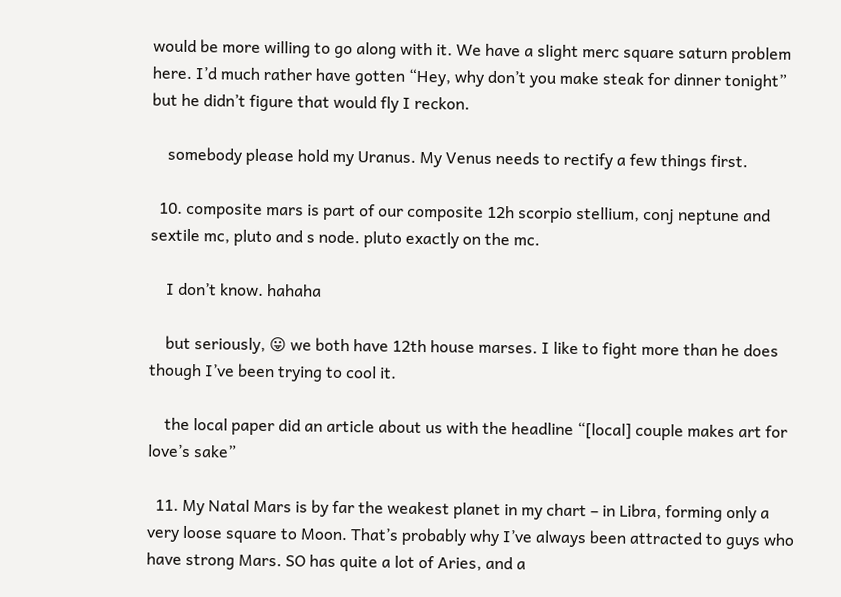would be more willing to go along with it. We have a slight merc square saturn problem here. I’d much rather have gotten “Hey, why don’t you make steak for dinner tonight” but he didn’t figure that would fly I reckon.

    somebody please hold my Uranus. My Venus needs to rectify a few things first.

  10. composite mars is part of our composite 12h scorpio stellium, conj neptune and sextile mc, pluto and s node. pluto exactly on the mc.

    I don’t know. hahaha

    but seriously, 😛 we both have 12th house marses. I like to fight more than he does though I’ve been trying to cool it.

    the local paper did an article about us with the headline “[local] couple makes art for love’s sake”

  11. My Natal Mars is by far the weakest planet in my chart – in Libra, forming only a very loose square to Moon. That’s probably why I’ve always been attracted to guys who have strong Mars. SO has quite a lot of Aries, and a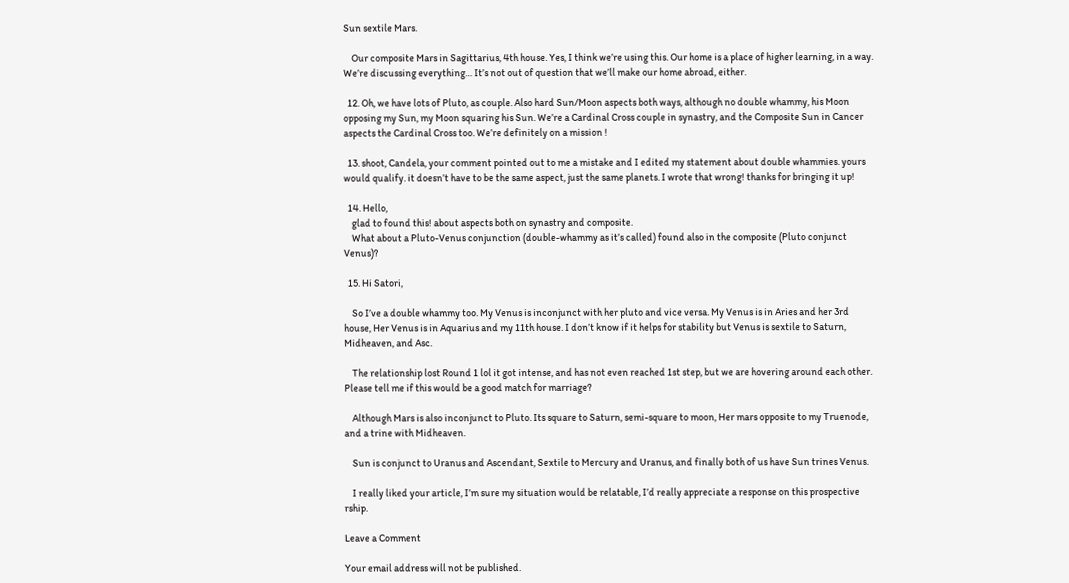Sun sextile Mars.

    Our composite Mars in Sagittarius, 4th house. Yes, I think we’re using this. Our home is a place of higher learning, in a way. We’re discussing everything… It’s not out of question that we’ll make our home abroad, either.

  12. Oh, we have lots of Pluto, as couple. Also hard Sun/Moon aspects both ways, although no double whammy, his Moon opposing my Sun, my Moon squaring his Sun. We’re a Cardinal Cross couple in synastry, and the Composite Sun in Cancer aspects the Cardinal Cross too. We’re definitely on a mission !

  13. shoot, Candela, your comment pointed out to me a mistake and I edited my statement about double whammies. yours would qualify. it doesn’t have to be the same aspect, just the same planets. I wrote that wrong! thanks for bringing it up!

  14. Hello,
    glad to found this! about aspects both on synastry and composite.
    What about a Pluto-Venus conjunction (double-whammy as it’s called) found also in the composite (Pluto conjunct Venus)?

  15. Hi Satori,

    So I’ve a double whammy too. My Venus is inconjunct with her pluto and vice versa. My Venus is in Aries and her 3rd house, Her Venus is in Aquarius and my 11th house. I don’t know if it helps for stability but Venus is sextile to Saturn, Midheaven, and Asc.

    The relationship lost Round 1 lol it got intense, and has not even reached 1st step, but we are hovering around each other. Please tell me if this would be a good match for marriage?

    Although Mars is also inconjunct to Pluto. Its square to Saturn, semi-square to moon, Her mars opposite to my Truenode, and a trine with Midheaven.

    Sun is conjunct to Uranus and Ascendant, Sextile to Mercury and Uranus, and finally both of us have Sun trines Venus.

    I really liked your article, I’m sure my situation would be relatable, I’d really appreciate a response on this prospective rship.

Leave a Comment

Your email address will not be published.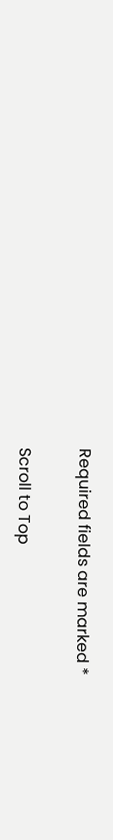Required fields are marked *


Scroll to Top